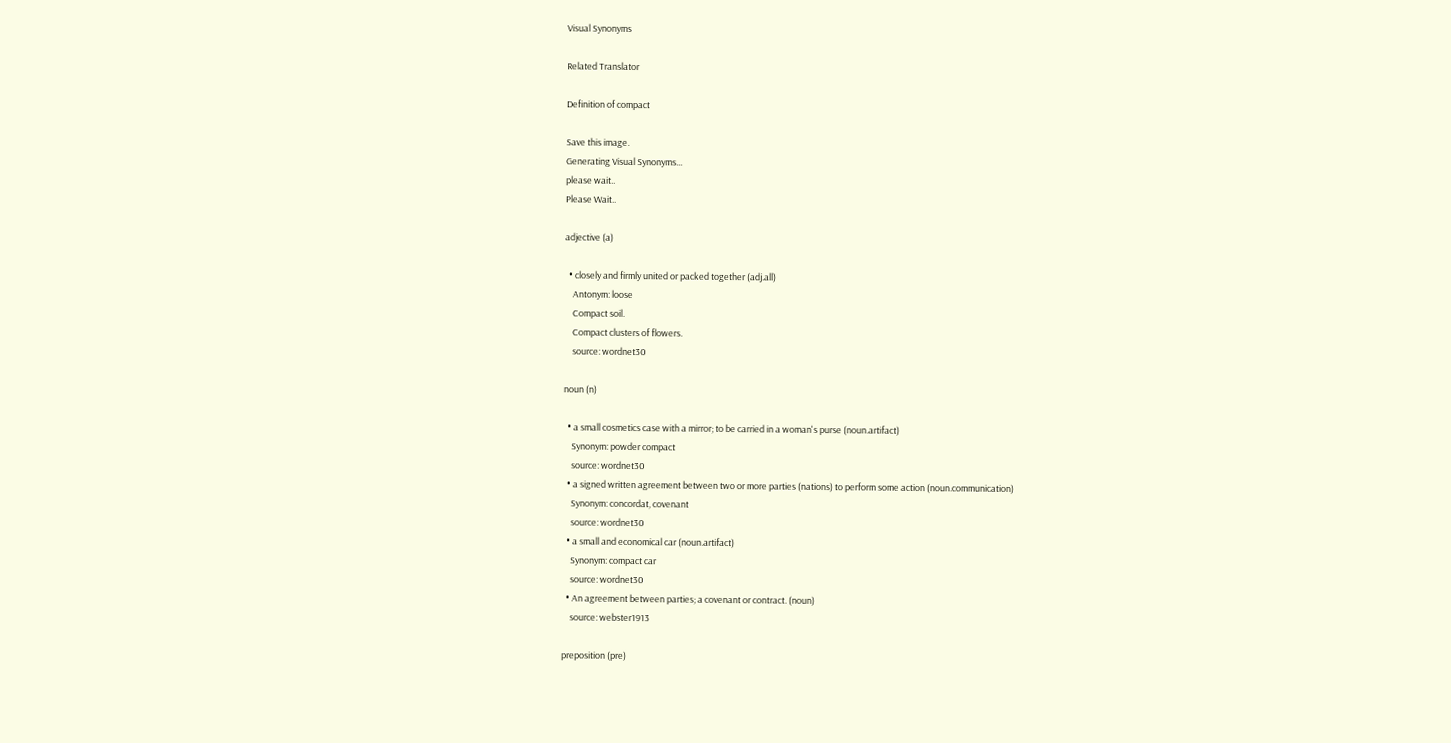Visual Synonyms

Related Translator

Definition of compact

Save this image.
Generating Visual Synonyms...
please wait..
Please Wait..

adjective (a)

  • closely and firmly united or packed together (adj.all)
    Antonym: loose
    Compact soil.
    Compact clusters of flowers.
    source: wordnet30

noun (n)

  • a small cosmetics case with a mirror; to be carried in a woman's purse (noun.artifact)
    Synonym: powder compact
    source: wordnet30
  • a signed written agreement between two or more parties (nations) to perform some action (noun.communication)
    Synonym: concordat, covenant
    source: wordnet30
  • a small and economical car (noun.artifact)
    Synonym: compact car
    source: wordnet30
  • An agreement between parties; a covenant or contract. (noun)
    source: webster1913

preposition (pre)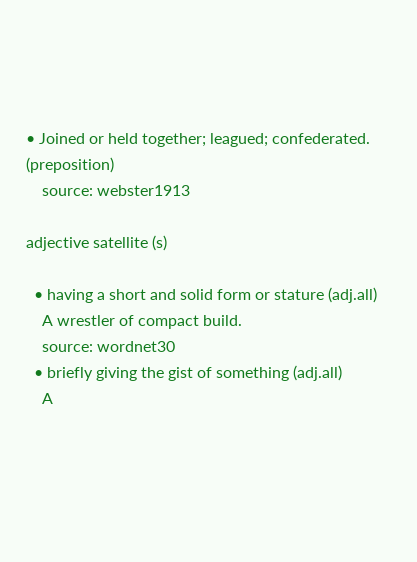• Joined or held together; leagued; confederated. (preposition)
    source: webster1913

adjective satellite (s)

  • having a short and solid form or stature (adj.all)
    A wrestler of compact build.
    source: wordnet30
  • briefly giving the gist of something (adj.all)
    A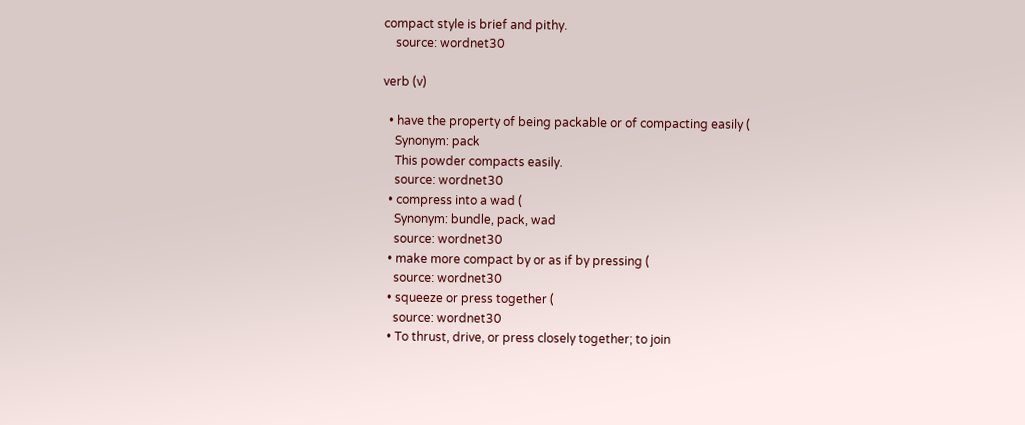compact style is brief and pithy.
    source: wordnet30

verb (v)

  • have the property of being packable or of compacting easily (
    Synonym: pack
    This powder compacts easily.
    source: wordnet30
  • compress into a wad (
    Synonym: bundle, pack, wad
    source: wordnet30
  • make more compact by or as if by pressing (
    source: wordnet30
  • squeeze or press together (
    source: wordnet30
  • To thrust, drive, or press closely together; to join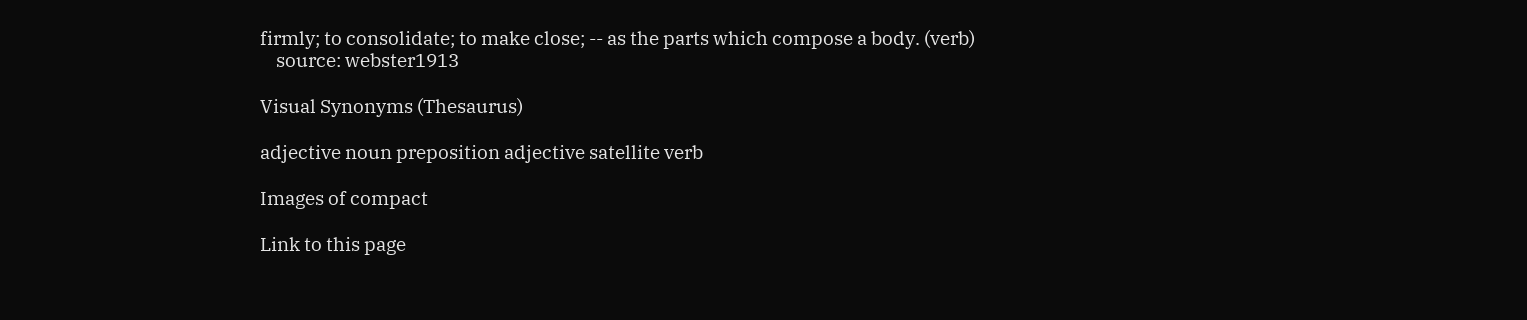firmly; to consolidate; to make close; -- as the parts which compose a body. (verb)
    source: webster1913

Visual Synonyms (Thesaurus)

adjective noun preposition adjective satellite verb

Images of compact

Link to this page